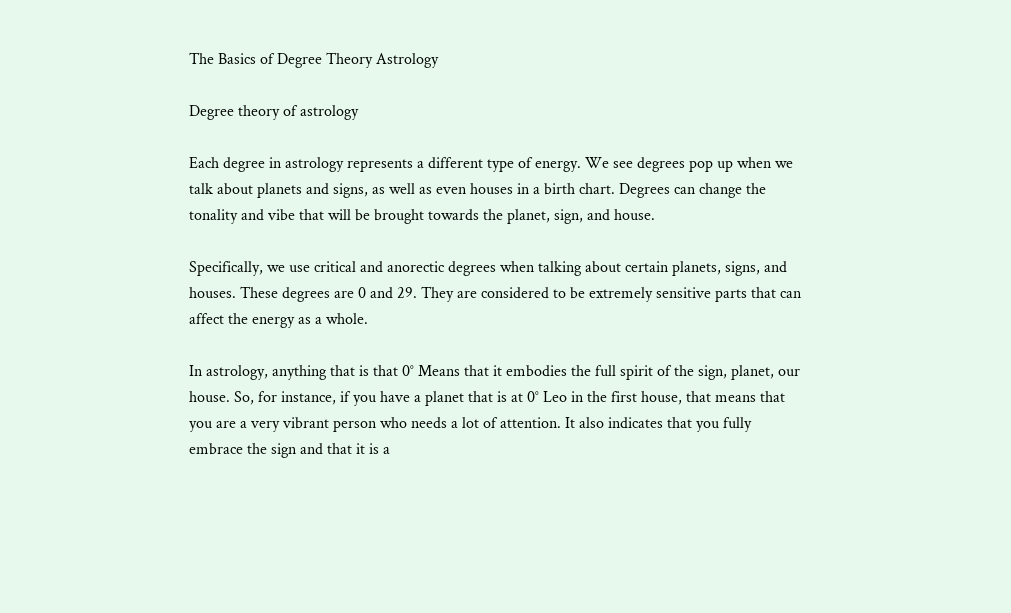The Basics of Degree Theory Astrology

Degree theory of astrology

Each degree in astrology represents a different type of energy. We see degrees pop up when we talk about planets and signs, as well as even houses in a birth chart. Degrees can change the tonality and vibe that will be brought towards the planet, sign, and house.

Specifically, we use critical and anorectic degrees when talking about certain planets, signs, and houses. These degrees are 0 and 29. They are considered to be extremely sensitive parts that can affect the energy as a whole.

In astrology, anything that is that 0° Means that it embodies the full spirit of the sign, planet, our house. So, for instance, if you have a planet that is at 0° Leo in the first house, that means that you are a very vibrant person who needs a lot of attention. It also indicates that you fully embrace the sign and that it is a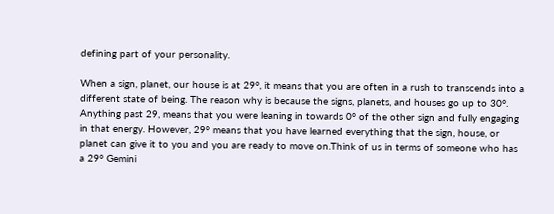defining part of your personality.

When a sign, planet, our house is at 29°, it means that you are often in a rush to transcends into a different state of being. The reason why is because the signs, planets, and houses go up to 30°. Anything past 29, means that you were leaning in towards 0° of the other sign and fully engaging in that energy. However, 29° means that you have learned everything that the sign, house, or planet can give it to you and you are ready to move on.Think of us in terms of someone who has a 29° Gemini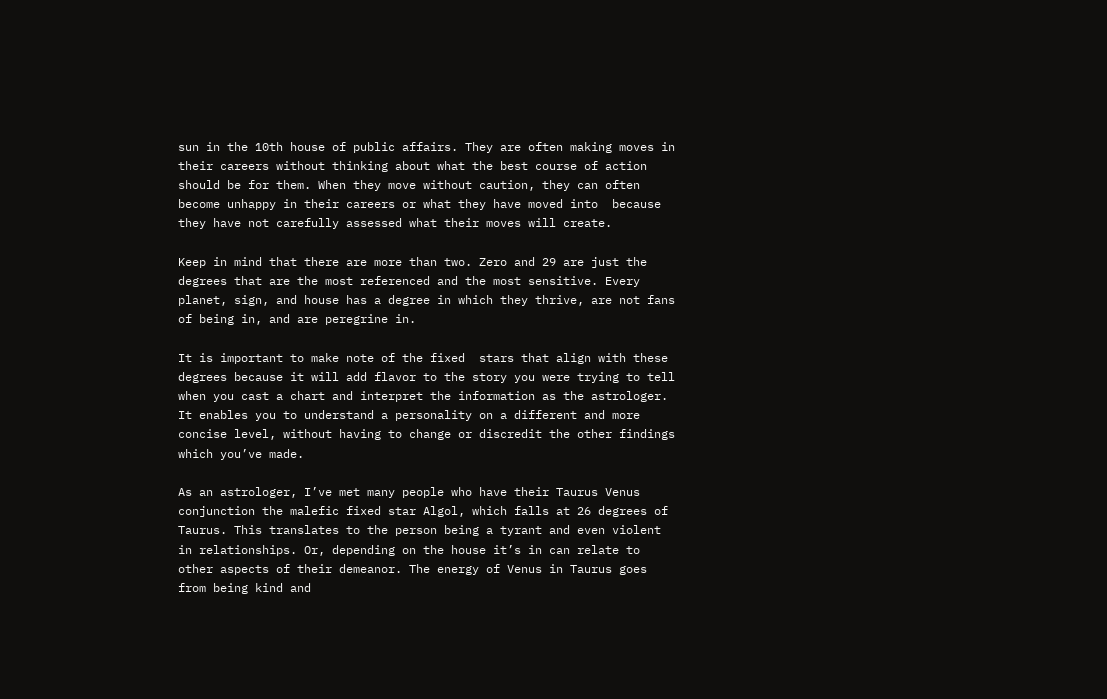sun in the 10th house of public affairs. They are often making moves in their careers without thinking about what the best course of action should be for them. When they move without caution, they can often become unhappy in their careers or what they have moved into  because they have not carefully assessed what their moves will create.

Keep in mind that there are more than two. Zero and 29 are just the degrees that are the most referenced and the most sensitive. Every planet, sign, and house has a degree in which they thrive, are not fans of being in, and are peregrine in.

It is important to make note of the fixed  stars that align with these degrees because it will add flavor to the story you were trying to tell when you cast a chart and interpret the information as the astrologer. It enables you to understand a personality on a different and more concise level, without having to change or discredit the other findings which you’ve made.

As an astrologer, I’ve met many people who have their Taurus Venus conjunction the malefic fixed star Algol, which falls at 26 degrees of Taurus. This translates to the person being a tyrant and even violent in relationships. Or, depending on the house it’s in can relate to other aspects of their demeanor. The energy of Venus in Taurus goes from being kind and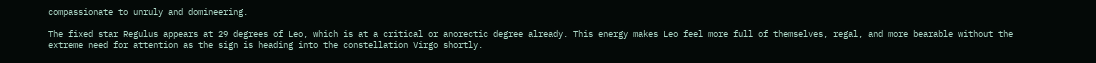compassionate to unruly and domineering.

The fixed star Regulus appears at 29 degrees of Leo, which is at a critical or anorectic degree already. This energy makes Leo feel more full of themselves, regal, and more bearable without the extreme need for attention as the sign is heading into the constellation Virgo shortly.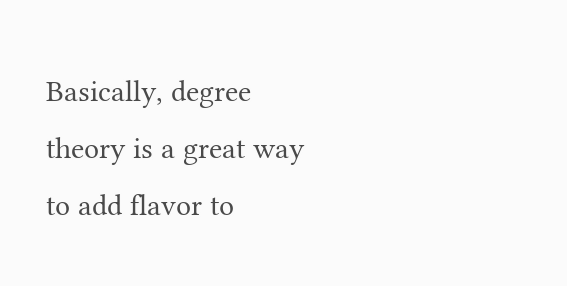Basically, degree theory is a great way to add flavor to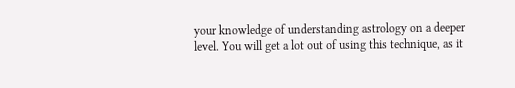your knowledge of understanding astrology on a deeper level. You will get a lot out of using this technique, as it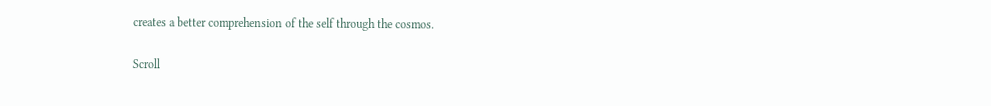creates a better comprehension of the self through the cosmos.

Scroll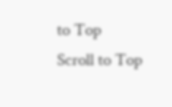to Top
Scroll to Top